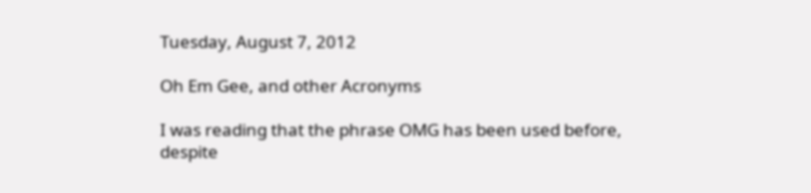Tuesday, August 7, 2012

Oh Em Gee, and other Acronyms

I was reading that the phrase OMG has been used before, despite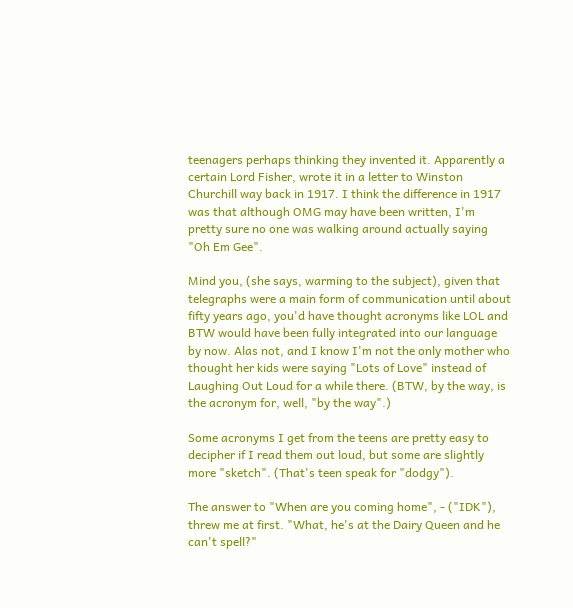teenagers perhaps thinking they invented it. Apparently a certain Lord Fisher, wrote it in a letter to Winston Churchill way back in 1917. I think the difference in 1917 was that although OMG may have been written, I'm pretty sure no one was walking around actually saying "Oh Em Gee".

Mind you, (she says, warming to the subject), given that telegraphs were a main form of communication until about fifty years ago, you'd have thought acronyms like LOL and BTW would have been fully integrated into our language by now. Alas not, and I know I'm not the only mother who thought her kids were saying "Lots of Love" instead of Laughing Out Loud for a while there. (BTW, by the way, is the acronym for, well, "by the way".)

Some acronyms I get from the teens are pretty easy to decipher if I read them out loud, but some are slightly more "sketch". (That's teen speak for "dodgy").

The answer to "When are you coming home", - ("IDK"), threw me at first. "What, he's at the Dairy Queen and he can't spell?"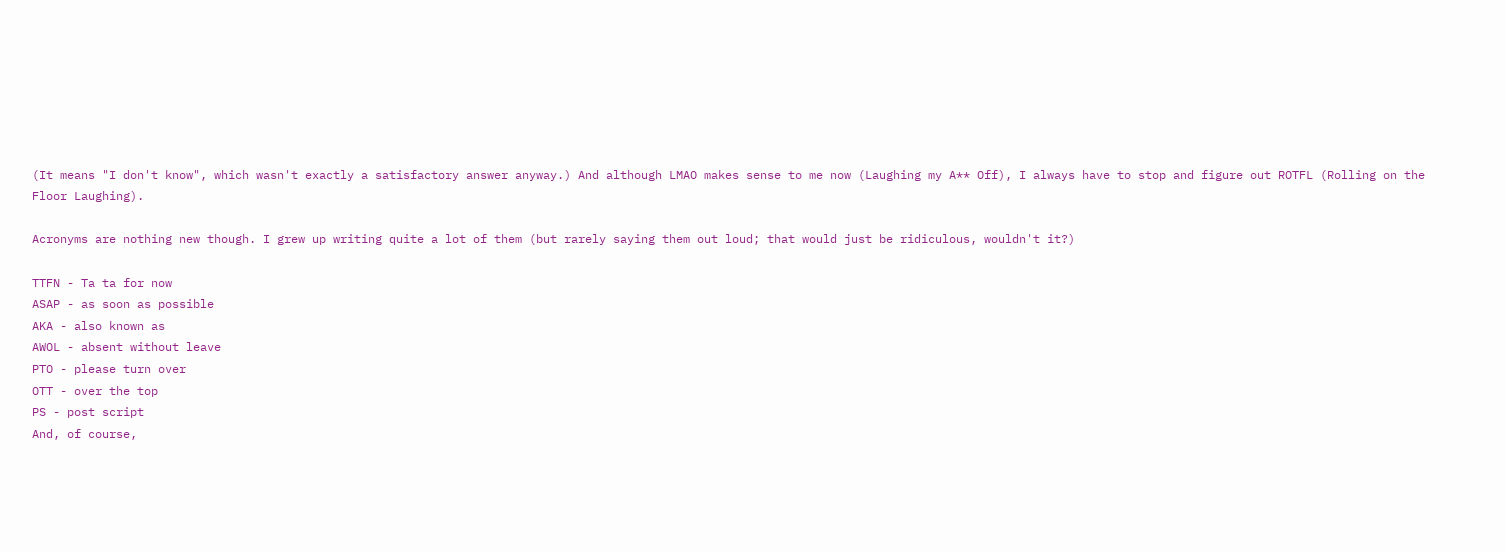(It means "I don't know", which wasn't exactly a satisfactory answer anyway.) And although LMAO makes sense to me now (Laughing my A** Off), I always have to stop and figure out ROTFL (Rolling on the Floor Laughing).

Acronyms are nothing new though. I grew up writing quite a lot of them (but rarely saying them out loud; that would just be ridiculous, wouldn't it?)

TTFN - Ta ta for now
ASAP - as soon as possible
AKA - also known as
AWOL - absent without leave
PTO - please turn over
OTT - over the top
PS - post script
And, of course,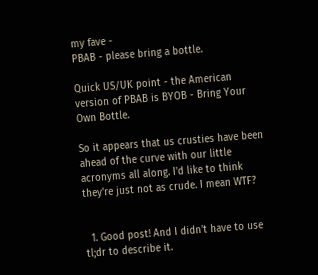my fave -
PBAB - please bring a bottle.

Quick US/UK point - the American version of PBAB is BYOB - Bring Your Own Bottle.

So it appears that us crusties have been ahead of the curve with our little acronyms all along. I'd like to think they're just not as crude. I mean WTF?


  1. Good post! And I didn't have to use tl;dr to describe it.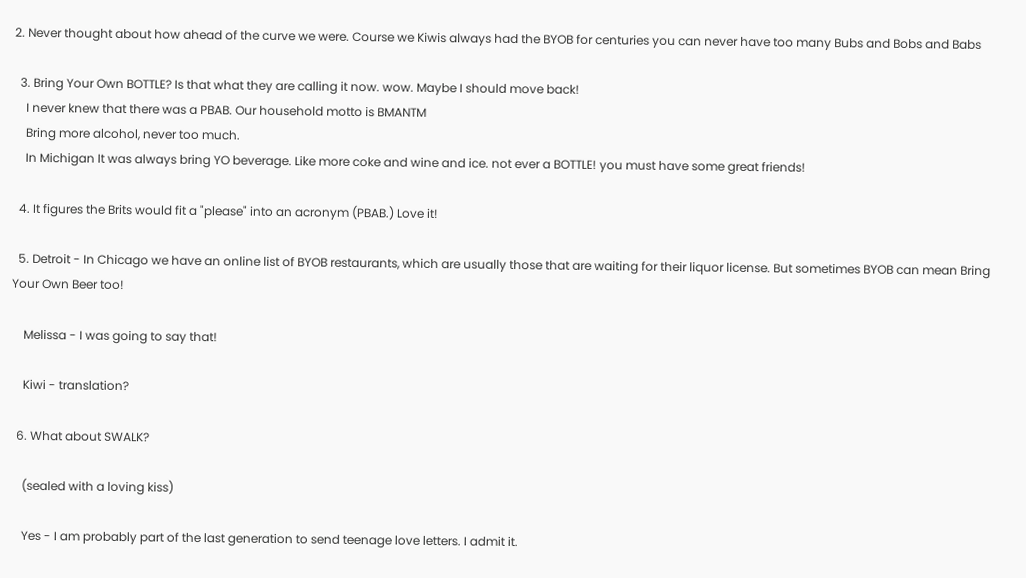2. Never thought about how ahead of the curve we were. Course we Kiwis always had the BYOB for centuries you can never have too many Bubs and Bobs and Babs

  3. Bring Your Own BOTTLE? Is that what they are calling it now. wow. Maybe I should move back!
    I never knew that there was a PBAB. Our household motto is BMANTM
    Bring more alcohol, never too much.
    In Michigan It was always bring YO beverage. Like more coke and wine and ice. not ever a BOTTLE! you must have some great friends!

  4. It figures the Brits would fit a "please" into an acronym (PBAB.) Love it!

  5. Detroit - In Chicago we have an online list of BYOB restaurants, which are usually those that are waiting for their liquor license. But sometimes BYOB can mean Bring Your Own Beer too!

    Melissa - I was going to say that!

    Kiwi - translation?

  6. What about SWALK?

    (sealed with a loving kiss)

    Yes - I am probably part of the last generation to send teenage love letters. I admit it.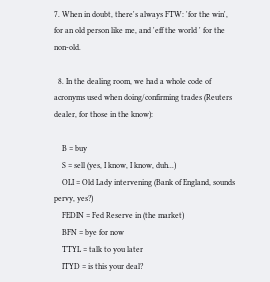7. When in doubt, there's always FTW: 'for the win', for an old person like me, and 'eff the world ' for the non-old.

  8. In the dealing room, we had a whole code of acronyms used when doing/confirming trades (Reuters dealer, for those in the know):

    B = buy
    S = sell (yes, I know, I know, duh...)
    OLI = Old Lady intervening (Bank of England, sounds pervy, yes?)
    FEDIN = Fed Reserve in (the market)
    BFN = bye for now
    TTYL = talk to you later
    ITYD = is this your deal?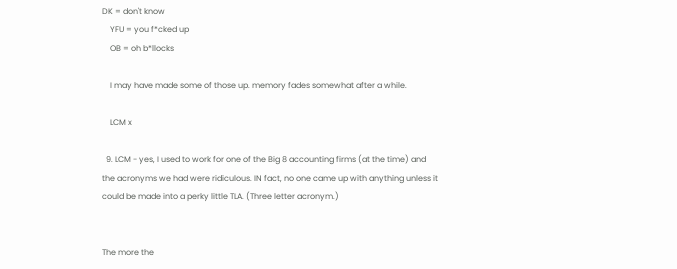DK = don't know
    YFU = you f*cked up
    OB = oh b*llocks

    I may have made some of those up. memory fades somewhat after a while.

    LCM x

  9. LCM - yes, I used to work for one of the Big 8 accounting firms (at the time) and the acronyms we had were ridiculous. IN fact, no one came up with anything unless it could be made into a perky little TLA. (Three letter acronym.)


The more the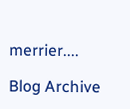merrier....

Blog Archive